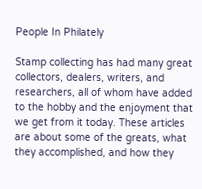People In Philately

Stamp collecting has had many great collectors, dealers, writers, and researchers, all of whom have added to the hobby and the enjoyment that we get from it today. These articles are about some of the greats, what they accomplished, and how they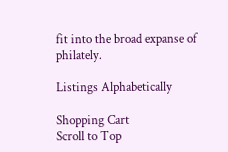fit into the broad expanse of philately.

Listings Alphabetically

Shopping Cart
Scroll to Top